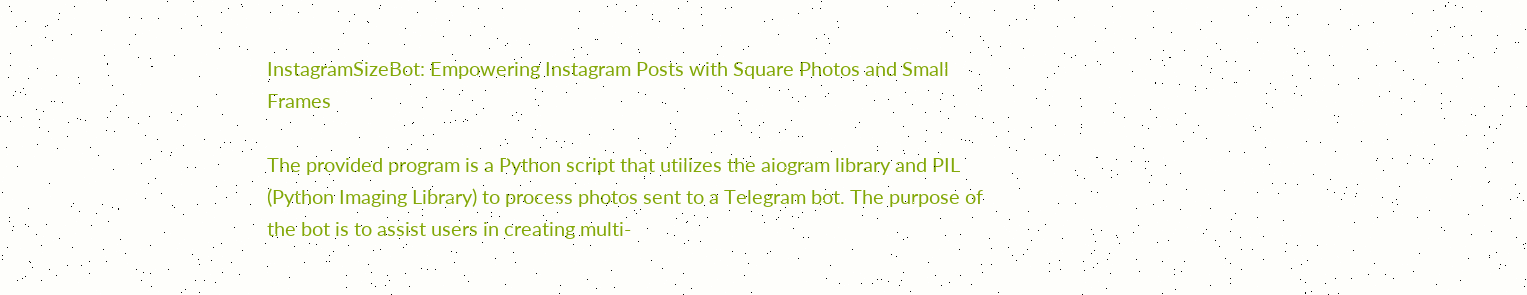InstagramSizeBot: Empowering Instagram Posts with Square Photos and Small Frames

The provided program is a Python script that utilizes the aiogram library and PIL (Python Imaging Library) to process photos sent to a Telegram bot. The purpose of the bot is to assist users in creating multi-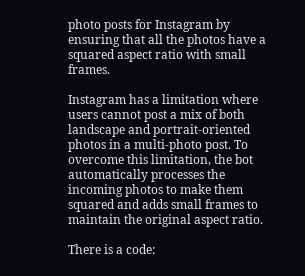photo posts for Instagram by ensuring that all the photos have a squared aspect ratio with small frames.

Instagram has a limitation where users cannot post a mix of both landscape and portrait-oriented photos in a multi-photo post. To overcome this limitation, the bot automatically processes the incoming photos to make them squared and adds small frames to maintain the original aspect ratio.

There is a code: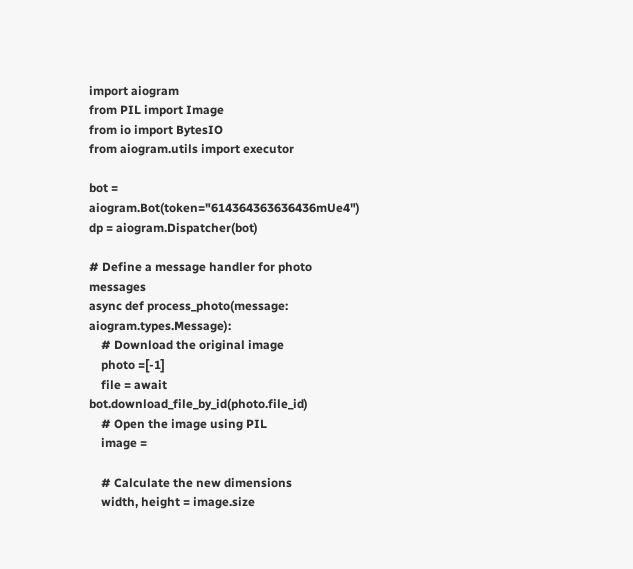import aiogram
from PIL import Image
from io import BytesIO
from aiogram.utils import executor

bot = aiogram.Bot(token="614364363636436mUe4")
dp = aiogram.Dispatcher(bot)

# Define a message handler for photo messages
async def process_photo(message: aiogram.types.Message):
    # Download the original image
    photo =[-1]
    file = await bot.download_file_by_id(photo.file_id)
    # Open the image using PIL
    image =

    # Calculate the new dimensions
    width, height = image.size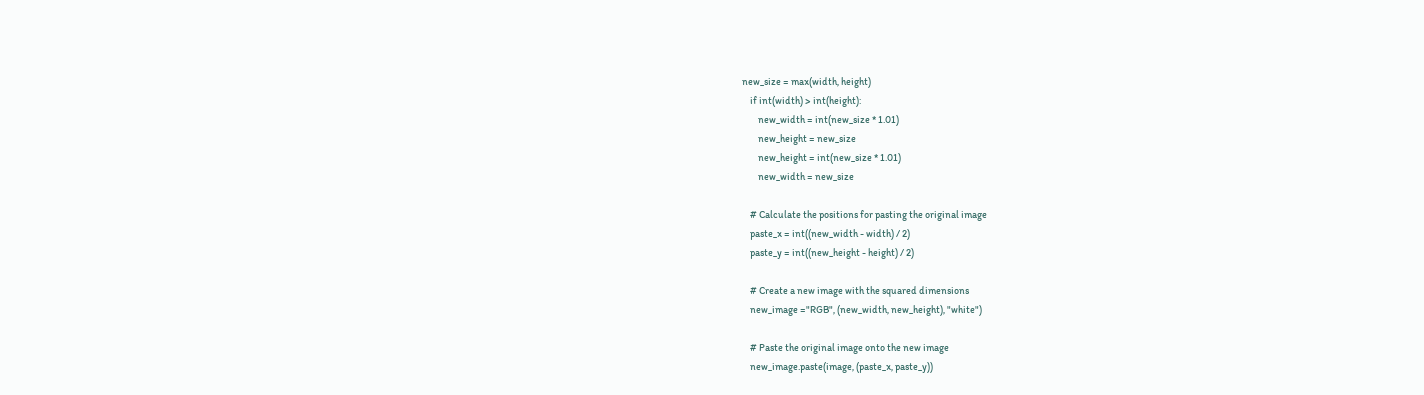new_size = max(width, height)
    if int(width) > int(height):
        new_width = int(new_size * 1.01)
        new_height = new_size
        new_height = int(new_size * 1.01)
        new_width = new_size

    # Calculate the positions for pasting the original image
    paste_x = int((new_width - width) / 2)
    paste_y = int((new_height - height) / 2)

    # Create a new image with the squared dimensions
    new_image ="RGB", (new_width, new_height), "white")

    # Paste the original image onto the new image
    new_image.paste(image, (paste_x, paste_y))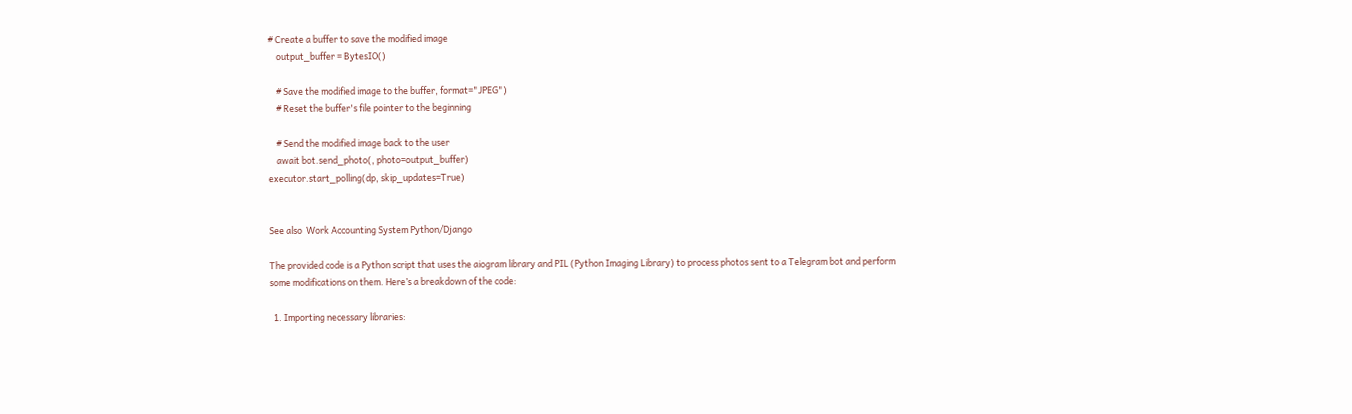# Create a buffer to save the modified image
    output_buffer = BytesIO()

    # Save the modified image to the buffer, format="JPEG")
    # Reset the buffer's file pointer to the beginning

    # Send the modified image back to the user
    await bot.send_photo(, photo=output_buffer)
executor.start_polling(dp, skip_updates=True)


See also  Work Accounting System Python/Django

The provided code is a Python script that uses the aiogram library and PIL (Python Imaging Library) to process photos sent to a Telegram bot and perform some modifications on them. Here’s a breakdown of the code:

  1. Importing necessary libraries: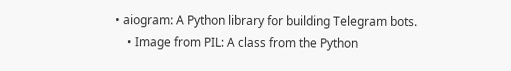• aiogram: A Python library for building Telegram bots.
    • Image from PIL: A class from the Python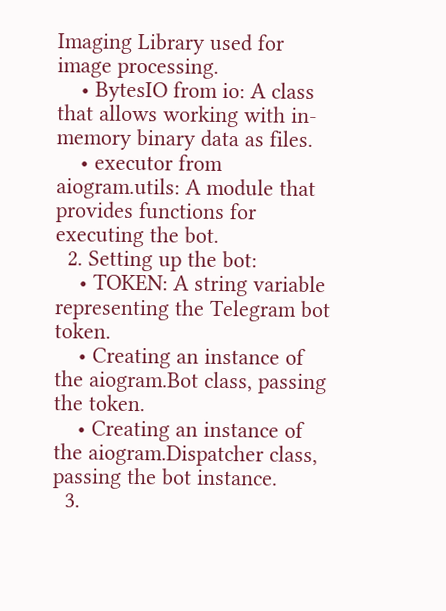Imaging Library used for image processing.
    • BytesIO from io: A class that allows working with in-memory binary data as files.
    • executor from aiogram.utils: A module that provides functions for executing the bot.
  2. Setting up the bot:
    • TOKEN: A string variable representing the Telegram bot token.
    • Creating an instance of the aiogram.Bot class, passing the token.
    • Creating an instance of the aiogram.Dispatcher class, passing the bot instance.
  3.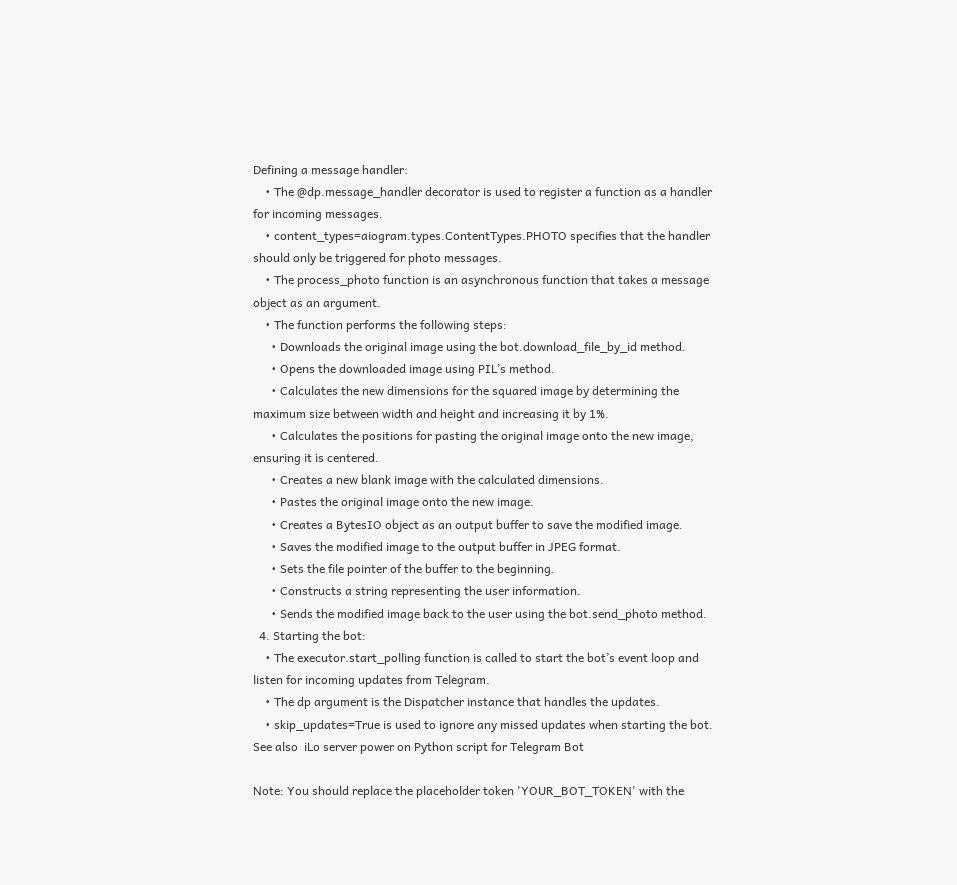Defining a message handler:
    • The @dp.message_handler decorator is used to register a function as a handler for incoming messages.
    • content_types=aiogram.types.ContentTypes.PHOTO specifies that the handler should only be triggered for photo messages.
    • The process_photo function is an asynchronous function that takes a message object as an argument.
    • The function performs the following steps:
      • Downloads the original image using the bot.download_file_by_id method.
      • Opens the downloaded image using PIL’s method.
      • Calculates the new dimensions for the squared image by determining the maximum size between width and height and increasing it by 1%.
      • Calculates the positions for pasting the original image onto the new image, ensuring it is centered.
      • Creates a new blank image with the calculated dimensions.
      • Pastes the original image onto the new image.
      • Creates a BytesIO object as an output buffer to save the modified image.
      • Saves the modified image to the output buffer in JPEG format.
      • Sets the file pointer of the buffer to the beginning.
      • Constructs a string representing the user information.
      • Sends the modified image back to the user using the bot.send_photo method.
  4. Starting the bot:
    • The executor.start_polling function is called to start the bot’s event loop and listen for incoming updates from Telegram.
    • The dp argument is the Dispatcher instance that handles the updates.
    • skip_updates=True is used to ignore any missed updates when starting the bot.
See also  iLo server power on Python script for Telegram Bot

Note: You should replace the placeholder token 'YOUR_BOT_TOKEN' with the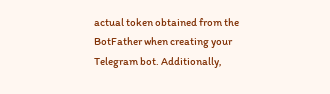actual token obtained from the BotFather when creating your Telegram bot. Additionally,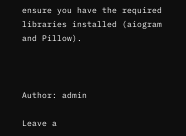ensure you have the required libraries installed (aiogram and Pillow).



Author: admin

Leave a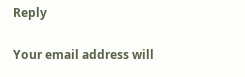Reply

Your email address will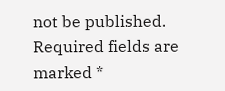not be published. Required fields are marked *